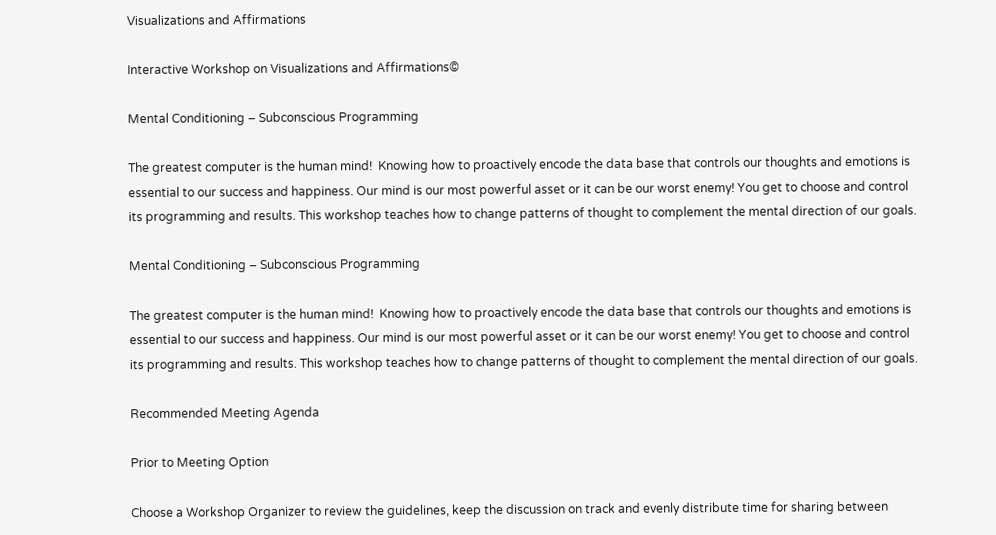Visualizations and Affirmations

Interactive Workshop on Visualizations and Affirmations©

Mental Conditioning – Subconscious Programming

The greatest computer is the human mind!  Knowing how to proactively encode the data base that controls our thoughts and emotions is essential to our success and happiness. Our mind is our most powerful asset or it can be our worst enemy! You get to choose and control its programming and results. This workshop teaches how to change patterns of thought to complement the mental direction of our goals.

Mental Conditioning – Subconscious Programming

The greatest computer is the human mind!  Knowing how to proactively encode the data base that controls our thoughts and emotions is essential to our success and happiness. Our mind is our most powerful asset or it can be our worst enemy! You get to choose and control its programming and results. This workshop teaches how to change patterns of thought to complement the mental direction of our goals.

Recommended Meeting Agenda

Prior to Meeting Option

Choose a Workshop Organizer to review the guidelines, keep the discussion on track and evenly distribute time for sharing between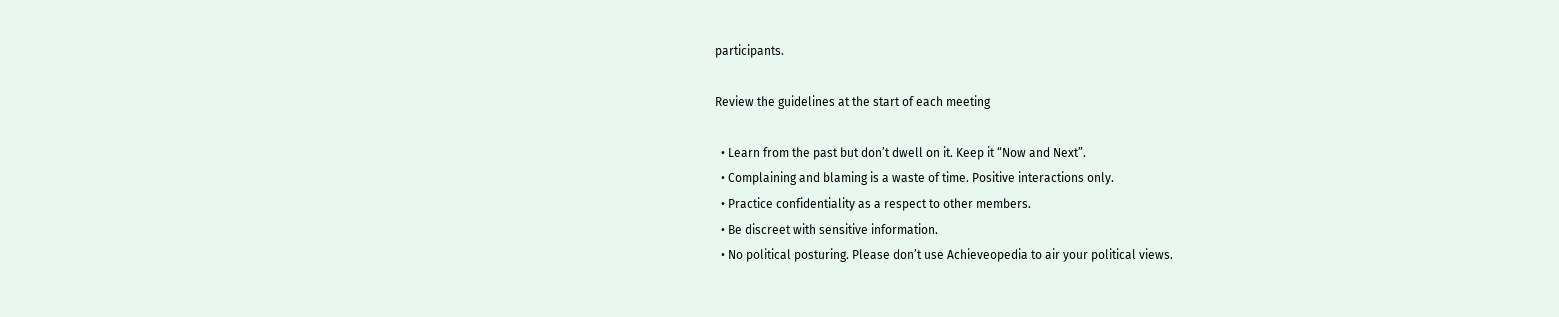participants.

Review the guidelines at the start of each meeting

  • Learn from the past but don’t dwell on it. Keep it “Now and Next”.
  • Complaining and blaming is a waste of time. Positive interactions only.
  • Practice confidentiality as a respect to other members.
  • Be discreet with sensitive information.
  • No political posturing. Please don’t use Achieveopedia to air your political views.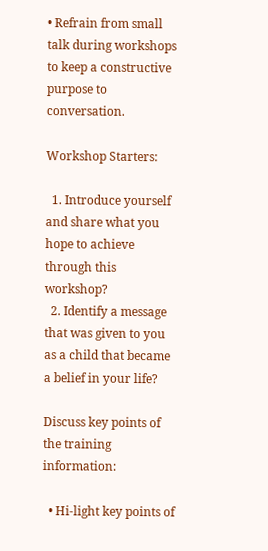• Refrain from small talk during workshops to keep a constructive purpose to conversation.

Workshop Starters:

  1. Introduce yourself and share what you hope to achieve through this workshop?
  2. Identify a message that was given to you as a child that became a belief in your life?

Discuss key points of the training information:

  • Hi-light key points of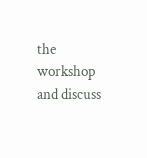the workshop and discuss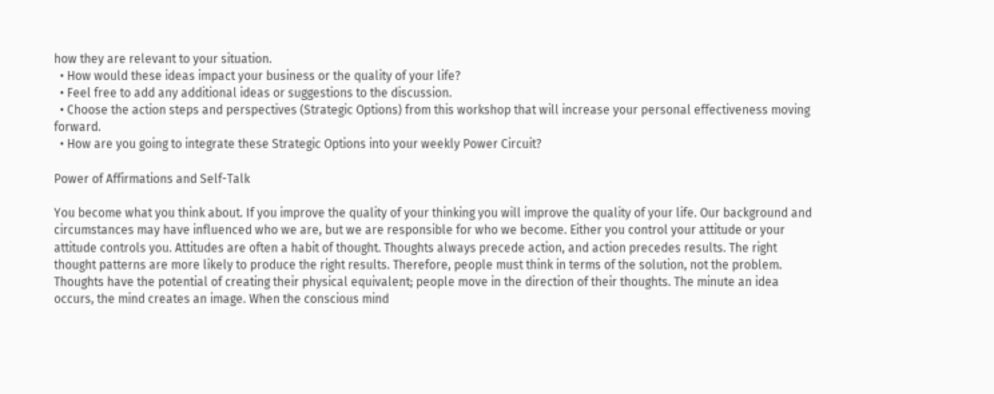how they are relevant to your situation.
  • How would these ideas impact your business or the quality of your life?
  • Feel free to add any additional ideas or suggestions to the discussion.
  • Choose the action steps and perspectives (Strategic Options) from this workshop that will increase your personal effectiveness moving forward.
  • How are you going to integrate these Strategic Options into your weekly Power Circuit?

Power of Affirmations and Self-Talk

You become what you think about. If you improve the quality of your thinking you will improve the quality of your life. Our background and circumstances may have influenced who we are, but we are responsible for who we become. Either you control your attitude or your attitude controls you. Attitudes are often a habit of thought. Thoughts always precede action, and action precedes results. The right thought patterns are more likely to produce the right results. Therefore, people must think in terms of the solution, not the problem. Thoughts have the potential of creating their physical equivalent; people move in the direction of their thoughts. The minute an idea occurs, the mind creates an image. When the conscious mind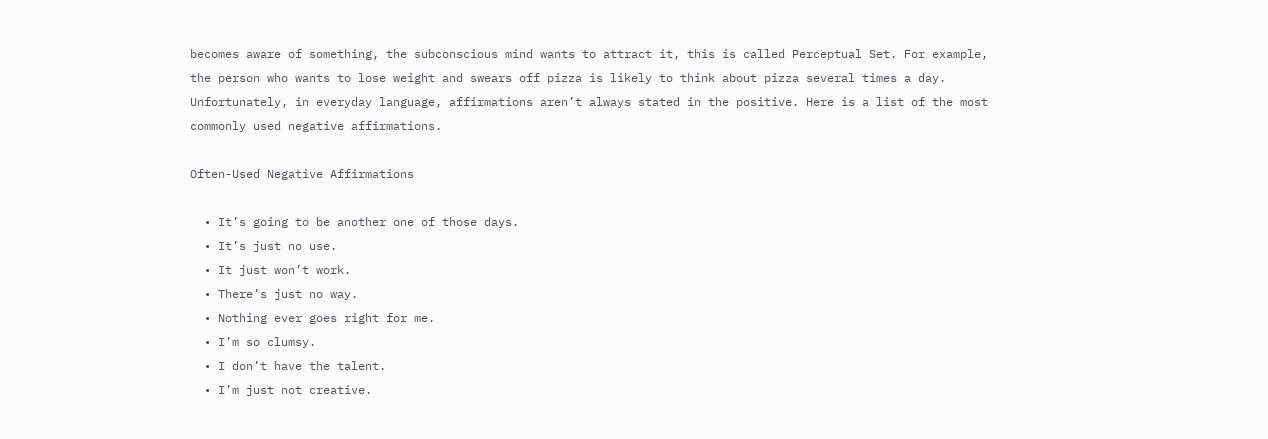becomes aware of something, the subconscious mind wants to attract it, this is called Perceptual Set. For example, the person who wants to lose weight and swears off pizza is likely to think about pizza several times a day. Unfortunately, in everyday language, affirmations aren’t always stated in the positive. Here is a list of the most commonly used negative affirmations.

Often-Used Negative Affirmations

  • It’s going to be another one of those days.
  • It’s just no use.
  • It just won’t work.
  • There’s just no way.
  • Nothing ever goes right for me.
  • I’m so clumsy.
  • I don’t have the talent.
  • I’m just not creative.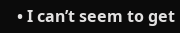• I can’t seem to get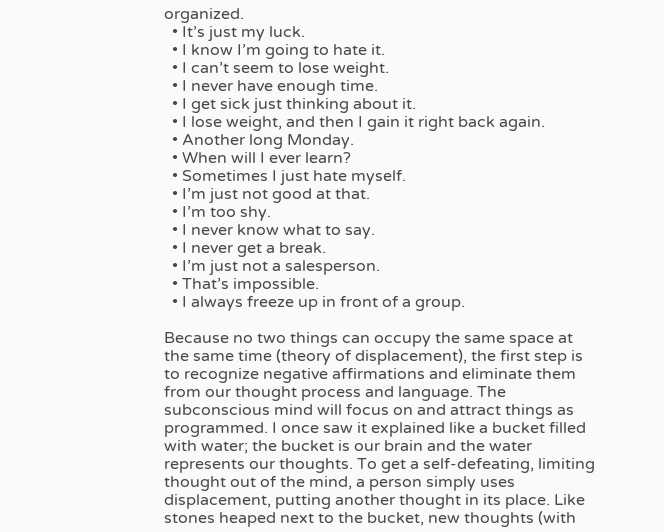organized.
  • It’s just my luck.
  • I know I’m going to hate it.
  • I can’t seem to lose weight.
  • I never have enough time.
  • I get sick just thinking about it.
  • I lose weight, and then I gain it right back again.
  • Another long Monday.
  • When will I ever learn?
  • Sometimes I just hate myself.
  • I’m just not good at that.
  • I’m too shy.
  • I never know what to say.
  • I never get a break.
  • I’m just not a salesperson.
  • That’s impossible.
  • I always freeze up in front of a group.

Because no two things can occupy the same space at the same time (theory of displacement), the first step is to recognize negative affirmations and eliminate them from our thought process and language. The subconscious mind will focus on and attract things as programmed. I once saw it explained like a bucket filled with water; the bucket is our brain and the water represents our thoughts. To get a self-defeating, limiting thought out of the mind, a person simply uses displacement, putting another thought in its place. Like stones heaped next to the bucket, new thoughts (with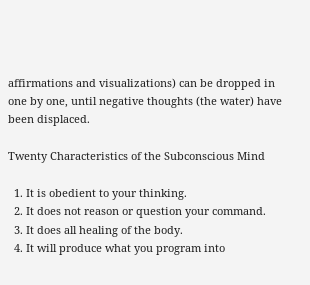affirmations and visualizations) can be dropped in one by one, until negative thoughts (the water) have been displaced.

Twenty Characteristics of the Subconscious Mind

  1. It is obedient to your thinking.
  2. It does not reason or question your command.
  3. It does all healing of the body.
  4. It will produce what you program into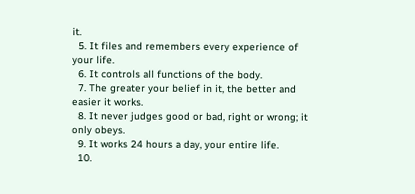it.
  5. It files and remembers every experience of your life.
  6. It controls all functions of the body.
  7. The greater your belief in it, the better and easier it works.
  8. It never judges good or bad, right or wrong; it only obeys.
  9. It works 24 hours a day, your entire life.
  10.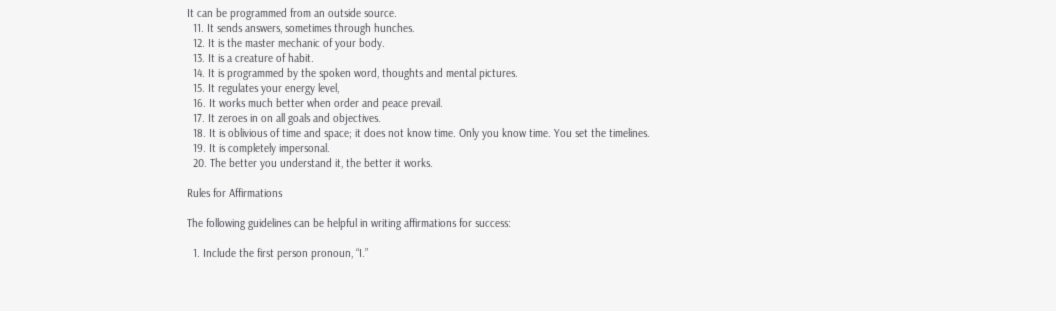It can be programmed from an outside source.
  11. It sends answers, sometimes through hunches.
  12. It is the master mechanic of your body.
  13. It is a creature of habit.
  14. It is programmed by the spoken word, thoughts and mental pictures.
  15. It regulates your energy level,
  16. It works much better when order and peace prevail.
  17. It zeroes in on all goals and objectives.
  18. It is oblivious of time and space; it does not know time. Only you know time. You set the timelines.
  19. It is completely impersonal.
  20. The better you understand it, the better it works.

Rules for Affirmations

The following guidelines can be helpful in writing affirmations for success:

  1. Include the first person pronoun, “I.”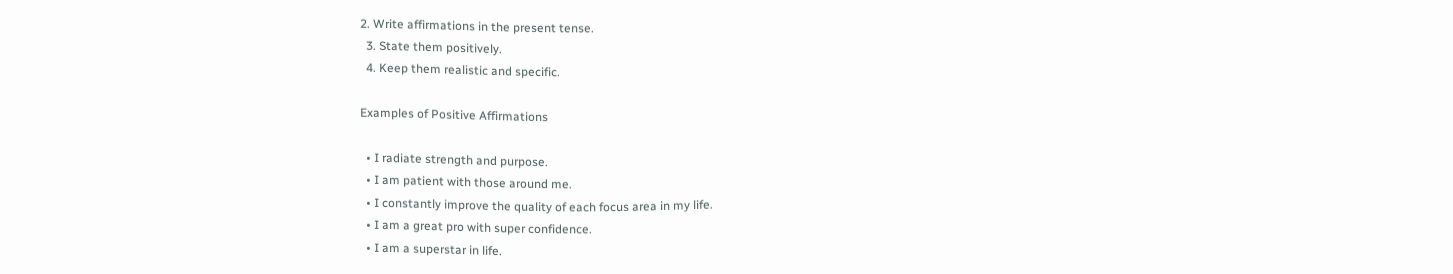2. Write affirmations in the present tense.
  3. State them positively.
  4. Keep them realistic and specific.

Examples of Positive Affirmations

  • I radiate strength and purpose.
  • I am patient with those around me.
  • I constantly improve the quality of each focus area in my life.
  • I am a great pro with super confidence.
  • I am a superstar in life.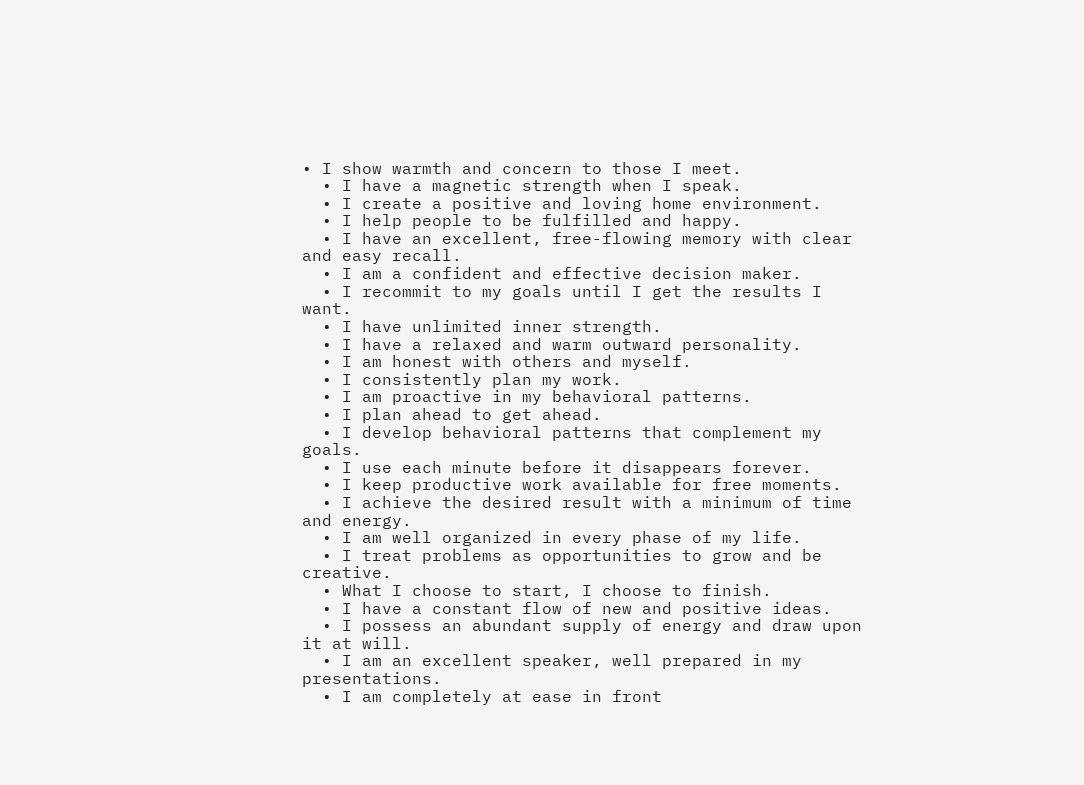• I show warmth and concern to those I meet.
  • I have a magnetic strength when I speak.
  • I create a positive and loving home environment.
  • I help people to be fulfilled and happy.
  • I have an excellent, free-flowing memory with clear and easy recall.
  • I am a confident and effective decision maker.
  • I recommit to my goals until I get the results I want.
  • I have unlimited inner strength.
  • I have a relaxed and warm outward personality.
  • I am honest with others and myself.
  • I consistently plan my work.
  • I am proactive in my behavioral patterns.
  • I plan ahead to get ahead.
  • I develop behavioral patterns that complement my goals.
  • I use each minute before it disappears forever.
  • I keep productive work available for free moments.
  • I achieve the desired result with a minimum of time and energy.
  • I am well organized in every phase of my life.
  • I treat problems as opportunities to grow and be creative.
  • What I choose to start, I choose to finish.
  • I have a constant flow of new and positive ideas.
  • I possess an abundant supply of energy and draw upon it at will.
  • I am an excellent speaker, well prepared in my presentations.
  • I am completely at ease in front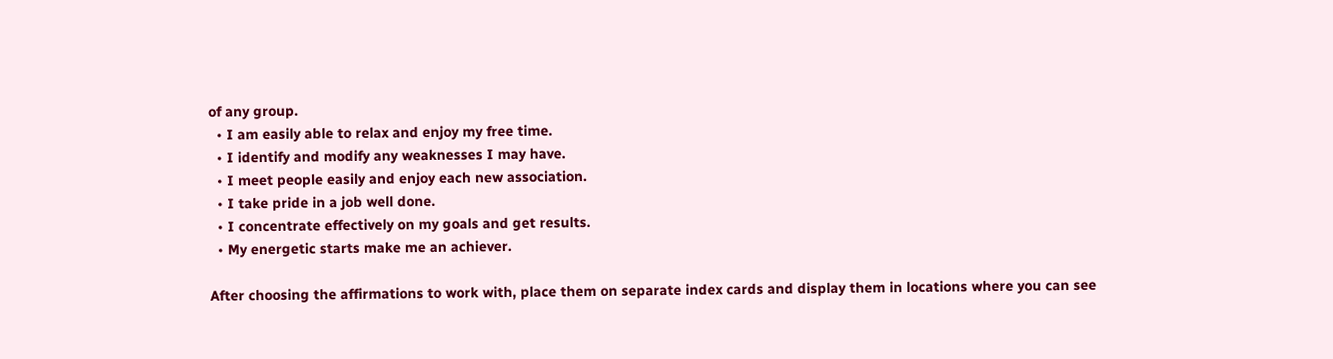of any group.
  • I am easily able to relax and enjoy my free time.
  • I identify and modify any weaknesses I may have.
  • I meet people easily and enjoy each new association.
  • I take pride in a job well done.
  • I concentrate effectively on my goals and get results.
  • My energetic starts make me an achiever.

After choosing the affirmations to work with, place them on separate index cards and display them in locations where you can see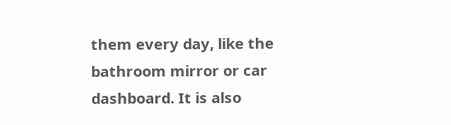them every day, like the bathroom mirror or car dashboard. It is also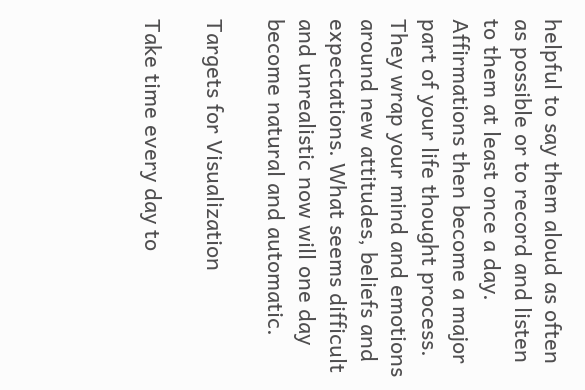helpful to say them aloud as often as possible or to record and listen to them at least once a day. Affirmations then become a major part of your life thought process. They wrap your mind and emotions around new attitudes, beliefs and expectations. What seems difficult and unrealistic now will one day become natural and automatic.

Targets for Visualization

Take time every day to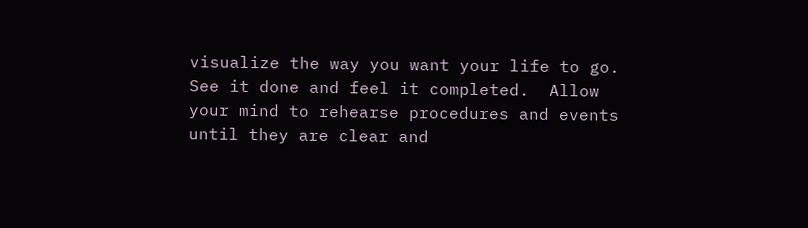visualize the way you want your life to go.  See it done and feel it completed.  Allow your mind to rehearse procedures and events until they are clear and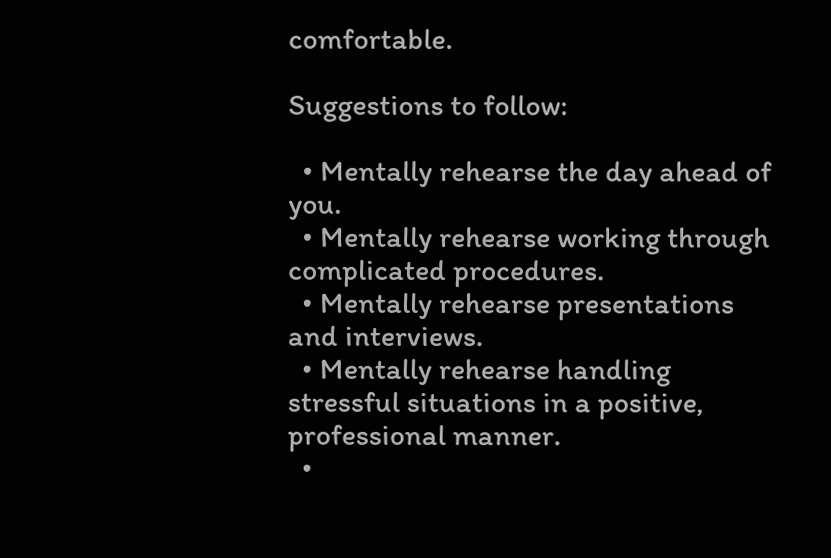comfortable.

Suggestions to follow:

  • Mentally rehearse the day ahead of you.
  • Mentally rehearse working through complicated procedures.
  • Mentally rehearse presentations and interviews.
  • Mentally rehearse handling stressful situations in a positive, professional manner.
  •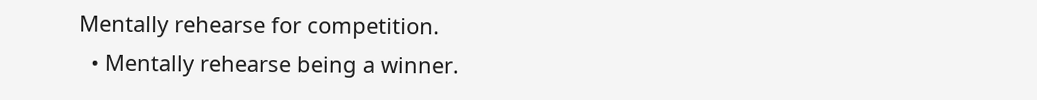Mentally rehearse for competition.
  • Mentally rehearse being a winner.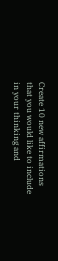Create 10 new affirmations that you would like to include in your thinking and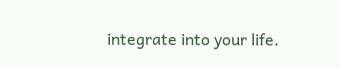integrate into your life.